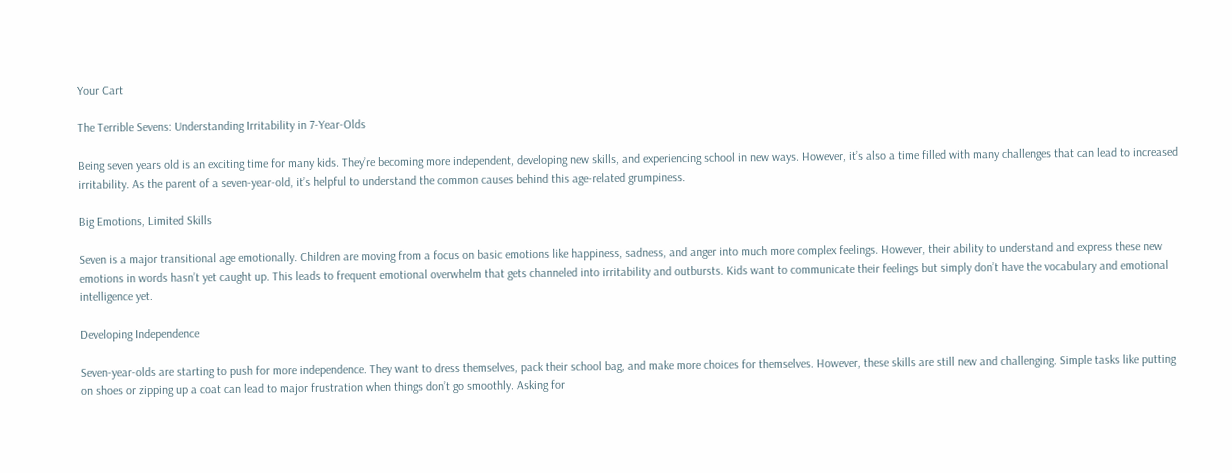Your Cart

The Terrible Sevens: Understanding Irritability in 7-Year-Olds

Being seven years old is an exciting time for many kids. They’re becoming more independent, developing new skills, and experiencing school in new ways. However, it’s also a time filled with many challenges that can lead to increased irritability. As the parent of a seven-year-old, it’s helpful to understand the common causes behind this age-related grumpiness.

Big Emotions, Limited Skills

Seven is a major transitional age emotionally. Children are moving from a focus on basic emotions like happiness, sadness, and anger into much more complex feelings. However, their ability to understand and express these new emotions in words hasn’t yet caught up. This leads to frequent emotional overwhelm that gets channeled into irritability and outbursts. Kids want to communicate their feelings but simply don’t have the vocabulary and emotional intelligence yet.

Developing Independence

Seven-year-olds are starting to push for more independence. They want to dress themselves, pack their school bag, and make more choices for themselves. However, these skills are still new and challenging. Simple tasks like putting on shoes or zipping up a coat can lead to major frustration when things don’t go smoothly. Asking for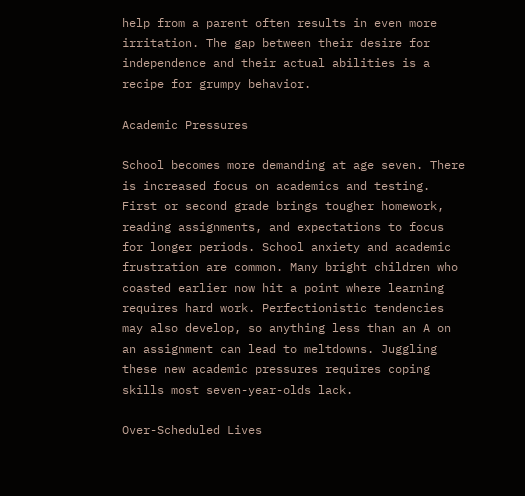help from a parent often results in even more irritation. The gap between their desire for independence and their actual abilities is a recipe for grumpy behavior.

Academic Pressures

School becomes more demanding at age seven. There is increased focus on academics and testing. First or second grade brings tougher homework, reading assignments, and expectations to focus for longer periods. School anxiety and academic frustration are common. Many bright children who coasted earlier now hit a point where learning requires hard work. Perfectionistic tendencies may also develop, so anything less than an A on an assignment can lead to meltdowns. Juggling these new academic pressures requires coping skills most seven-year-olds lack.

Over-Scheduled Lives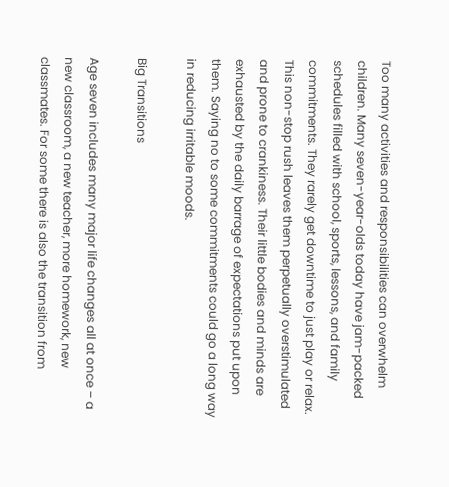Too many activities and responsibilities can overwhelm children. Many seven-year-olds today have jam-packed schedules filled with school, sports, lessons, and family commitments. They rarely get downtime to just play or relax. This non-stop rush leaves them perpetually overstimulated and prone to crankiness. Their little bodies and minds are exhausted by the daily barrage of expectations put upon them. Saying no to some commitments could go a long way in reducing irritable moods.

Big Transitions

Age seven includes many major life changes all at once – a new classroom, a new teacher, more homework, new classmates. For some there is also the transition from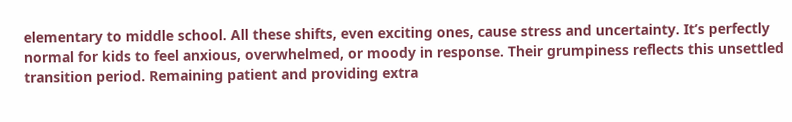elementary to middle school. All these shifts, even exciting ones, cause stress and uncertainty. It’s perfectly normal for kids to feel anxious, overwhelmed, or moody in response. Their grumpiness reflects this unsettled transition period. Remaining patient and providing extra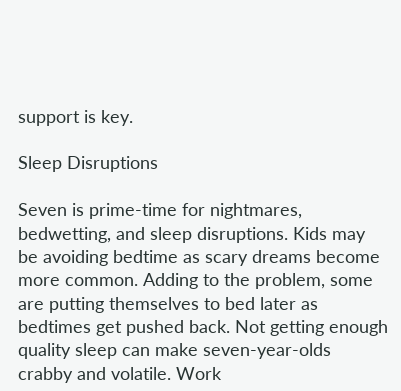support is key.

Sleep Disruptions

Seven is prime-time for nightmares, bedwetting, and sleep disruptions. Kids may be avoiding bedtime as scary dreams become more common. Adding to the problem, some are putting themselves to bed later as bedtimes get pushed back. Not getting enough quality sleep can make seven-year-olds crabby and volatile. Work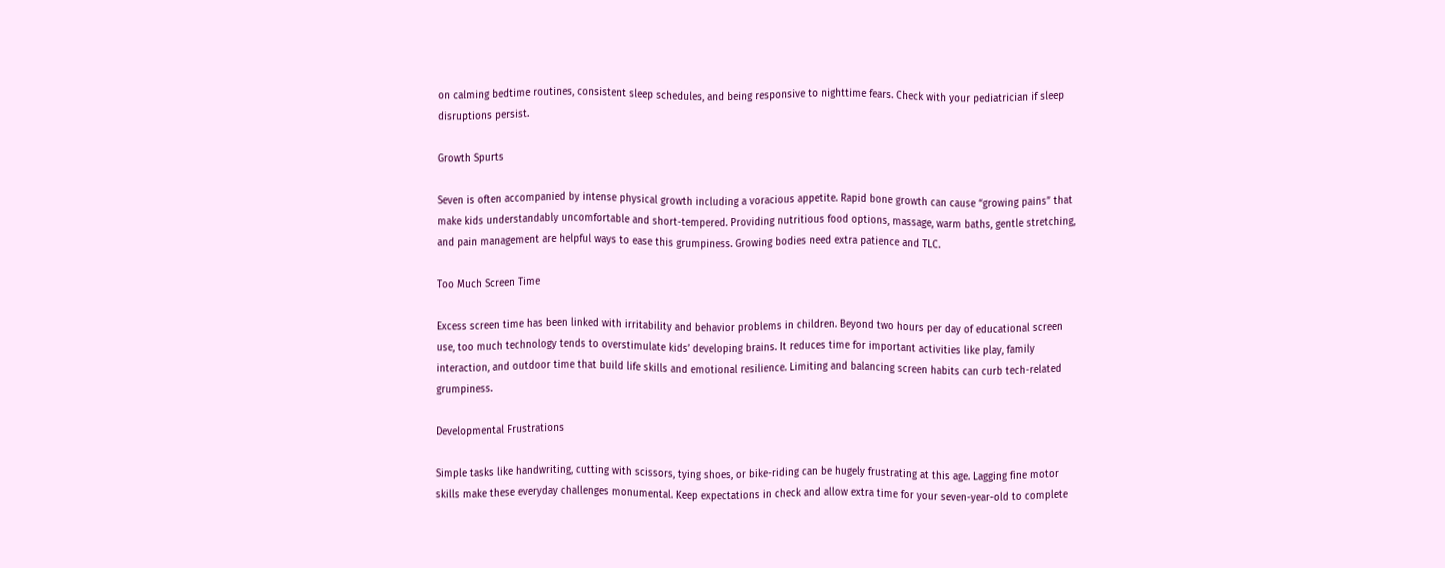on calming bedtime routines, consistent sleep schedules, and being responsive to nighttime fears. Check with your pediatrician if sleep disruptions persist.

Growth Spurts

Seven is often accompanied by intense physical growth including a voracious appetite. Rapid bone growth can cause “growing pains” that make kids understandably uncomfortable and short-tempered. Providing nutritious food options, massage, warm baths, gentle stretching, and pain management are helpful ways to ease this grumpiness. Growing bodies need extra patience and TLC.

Too Much Screen Time

Excess screen time has been linked with irritability and behavior problems in children. Beyond two hours per day of educational screen use, too much technology tends to overstimulate kids’ developing brains. It reduces time for important activities like play, family interaction, and outdoor time that build life skills and emotional resilience. Limiting and balancing screen habits can curb tech-related grumpiness.

Developmental Frustrations

Simple tasks like handwriting, cutting with scissors, tying shoes, or bike-riding can be hugely frustrating at this age. Lagging fine motor skills make these everyday challenges monumental. Keep expectations in check and allow extra time for your seven-year-old to complete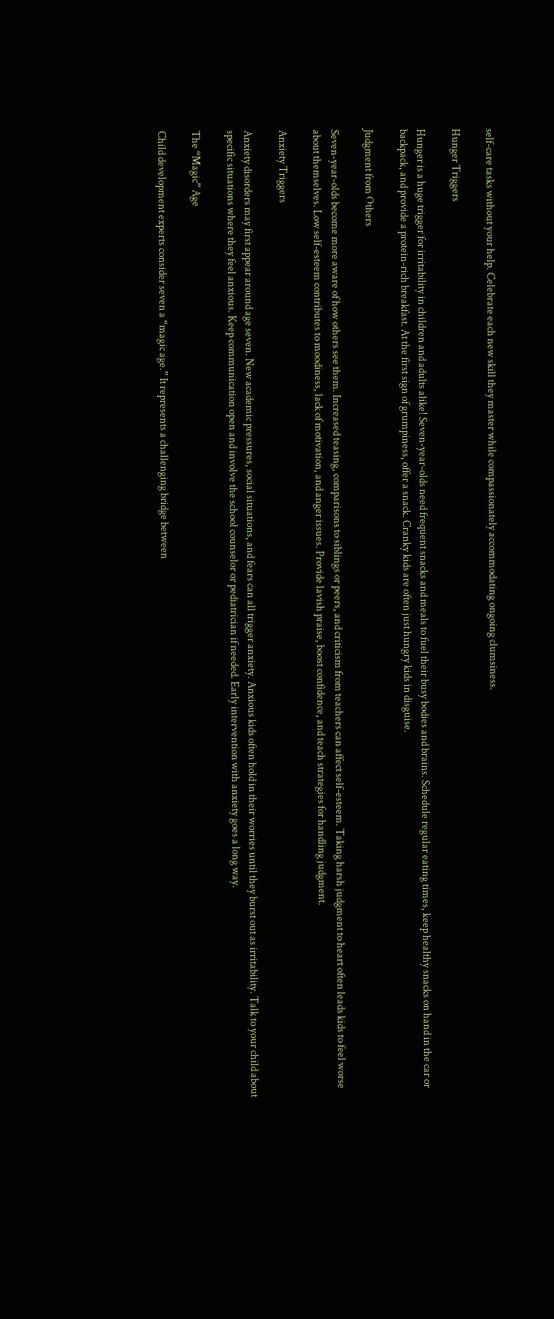self-care tasks without your help. Celebrate each new skill they master while compassionately accommodating ongoing clumsiness.

Hunger Triggers

Hunger is a huge trigger for irritability in children and adults alike! Seven-year-olds need frequent snacks and meals to fuel their busy bodies and brains. Schedule regular eating times, keep healthy snacks on hand in the car or backpack, and provide a protein-rich breakfast. At the first sign of grumpiness, offer a snack. Cranky kids are often just hungry kids in disguise.

Judgment from Others

Seven-year-olds become more aware of how others see them. Increased teasing, comparisons to siblings or peers, and criticism from teachers can affect self-esteem. Taking harsh judgment to heart often leads kids to feel worse about themselves. Low self-esteem contributes to moodiness, lack of motivation, and anger issues. Provide lavish praise, boost confidence, and teach strategies for handling judgment.

Anxiety Triggers

Anxiety disorders may first appear around age seven. New academic pressures, social situations, and fears can all trigger anxiety. Anxious kids often hold in their worries until they burst out as irritability. Talk to your child about specific situations where they feel anxious. Keep communication open and involve the school counselor or pediatrician if needed. Early intervention with anxiety goes a long way.

The “Magic” Age

Child development experts consider seven a “magic age.” It represents a challenging bridge between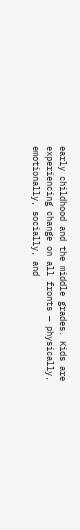early childhood and the middle grades. Kids are experiencing change on all fronts — physically, emotionally, socially, and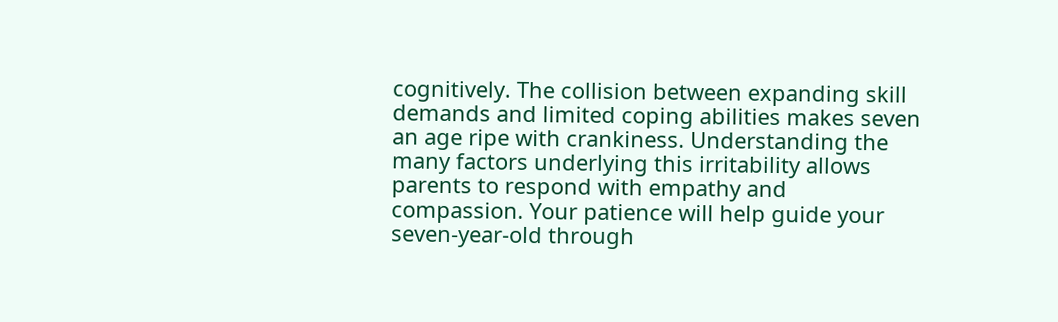cognitively. The collision between expanding skill demands and limited coping abilities makes seven an age ripe with crankiness. Understanding the many factors underlying this irritability allows parents to respond with empathy and compassion. Your patience will help guide your seven-year-old through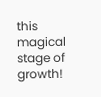this magical stage of growth!